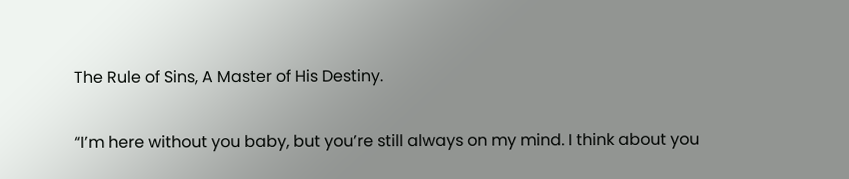The Rule of Sins, A Master of His Destiny.

“I’m here without you baby, but you’re still always on my mind. I think about you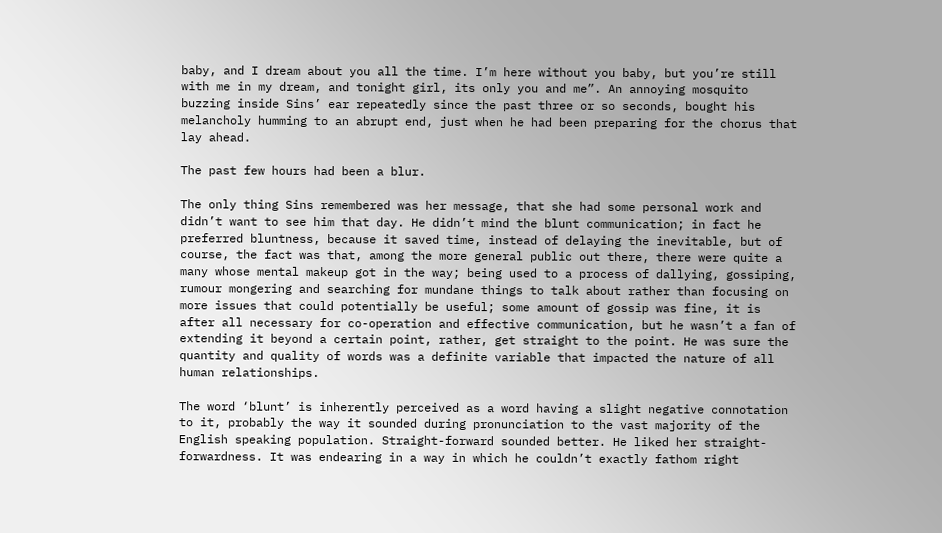baby, and I dream about you all the time. I’m here without you baby, but you’re still with me in my dream, and tonight girl, its only you and me”. An annoying mosquito buzzing inside Sins’ ear repeatedly since the past three or so seconds, bought his melancholy humming to an abrupt end, just when he had been preparing for the chorus that lay ahead.

The past few hours had been a blur.

The only thing Sins remembered was her message, that she had some personal work and didn’t want to see him that day. He didn’t mind the blunt communication; in fact he preferred bluntness, because it saved time, instead of delaying the inevitable, but of course, the fact was that, among the more general public out there, there were quite a many whose mental makeup got in the way; being used to a process of dallying, gossiping, rumour mongering and searching for mundane things to talk about rather than focusing on more issues that could potentially be useful; some amount of gossip was fine, it is after all necessary for co-operation and effective communication, but he wasn’t a fan of extending it beyond a certain point, rather, get straight to the point. He was sure the quantity and quality of words was a definite variable that impacted the nature of all human relationships.

The word ‘blunt’ is inherently perceived as a word having a slight negative connotation to it, probably the way it sounded during pronunciation to the vast majority of the English speaking population. Straight-forward sounded better. He liked her straight-forwardness. It was endearing in a way in which he couldn’t exactly fathom right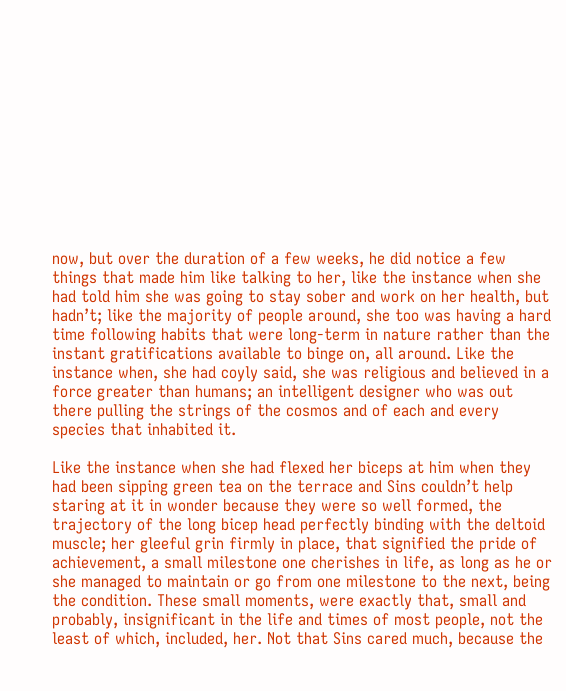now, but over the duration of a few weeks, he did notice a few things that made him like talking to her, like the instance when she had told him she was going to stay sober and work on her health, but hadn’t; like the majority of people around, she too was having a hard time following habits that were long-term in nature rather than the instant gratifications available to binge on, all around. Like the instance when, she had coyly said, she was religious and believed in a force greater than humans; an intelligent designer who was out there pulling the strings of the cosmos and of each and every species that inhabited it.

Like the instance when she had flexed her biceps at him when they had been sipping green tea on the terrace and Sins couldn’t help staring at it in wonder because they were so well formed, the trajectory of the long bicep head perfectly binding with the deltoid muscle; her gleeful grin firmly in place, that signified the pride of achievement, a small milestone one cherishes in life, as long as he or she managed to maintain or go from one milestone to the next, being the condition. These small moments, were exactly that, small and probably, insignificant in the life and times of most people, not the least of which, included, her. Not that Sins cared much, because the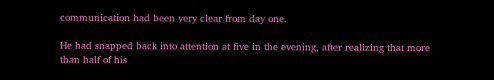communication had been very clear from day one.

He had snapped back into attention at five in the evening, after realizing that more than half of his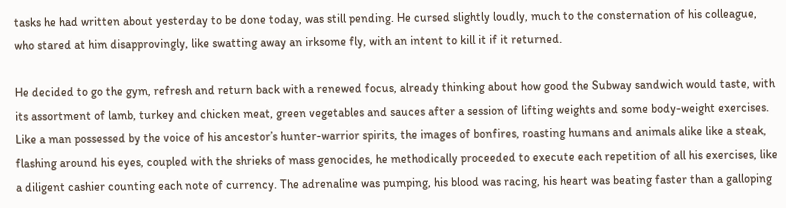tasks he had written about yesterday to be done today, was still pending. He cursed slightly loudly, much to the consternation of his colleague, who stared at him disapprovingly, like swatting away an irksome fly, with an intent to kill it if it returned.

He decided to go the gym, refresh and return back with a renewed focus, already thinking about how good the Subway sandwich would taste, with its assortment of lamb, turkey and chicken meat, green vegetables and sauces after a session of lifting weights and some body-weight exercises. Like a man possessed by the voice of his ancestor’s hunter-warrior spirits, the images of bonfires, roasting humans and animals alike like a steak, flashing around his eyes, coupled with the shrieks of mass genocides, he methodically proceeded to execute each repetition of all his exercises, like a diligent cashier counting each note of currency. The adrenaline was pumping, his blood was racing, his heart was beating faster than a galloping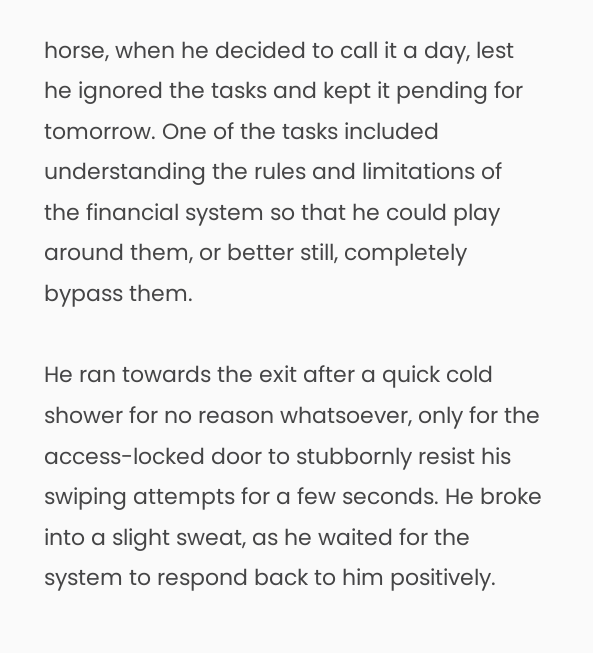horse, when he decided to call it a day, lest he ignored the tasks and kept it pending for tomorrow. One of the tasks included understanding the rules and limitations of the financial system so that he could play around them, or better still, completely bypass them.

He ran towards the exit after a quick cold shower for no reason whatsoever, only for the access-locked door to stubbornly resist his swiping attempts for a few seconds. He broke into a slight sweat, as he waited for the system to respond back to him positively.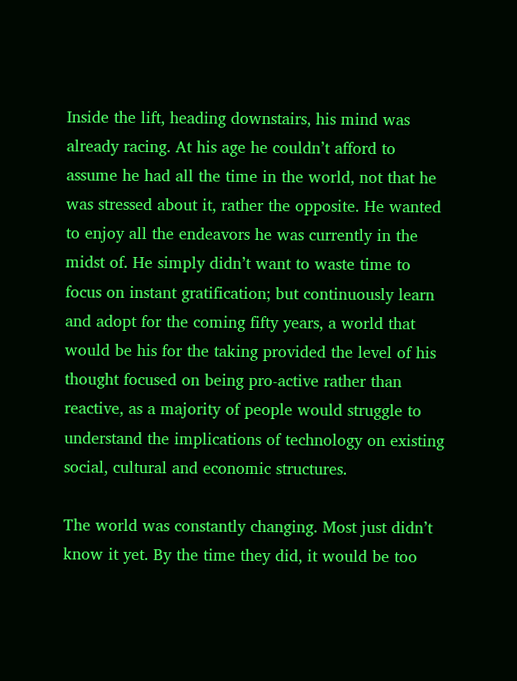Inside the lift, heading downstairs, his mind was already racing. At his age he couldn’t afford to assume he had all the time in the world, not that he was stressed about it, rather the opposite. He wanted to enjoy all the endeavors he was currently in the midst of. He simply didn’t want to waste time to focus on instant gratification; but continuously learn and adopt for the coming fifty years, a world that would be his for the taking provided the level of his thought focused on being pro-active rather than reactive, as a majority of people would struggle to understand the implications of technology on existing social, cultural and economic structures.

The world was constantly changing. Most just didn’t know it yet. By the time they did, it would be too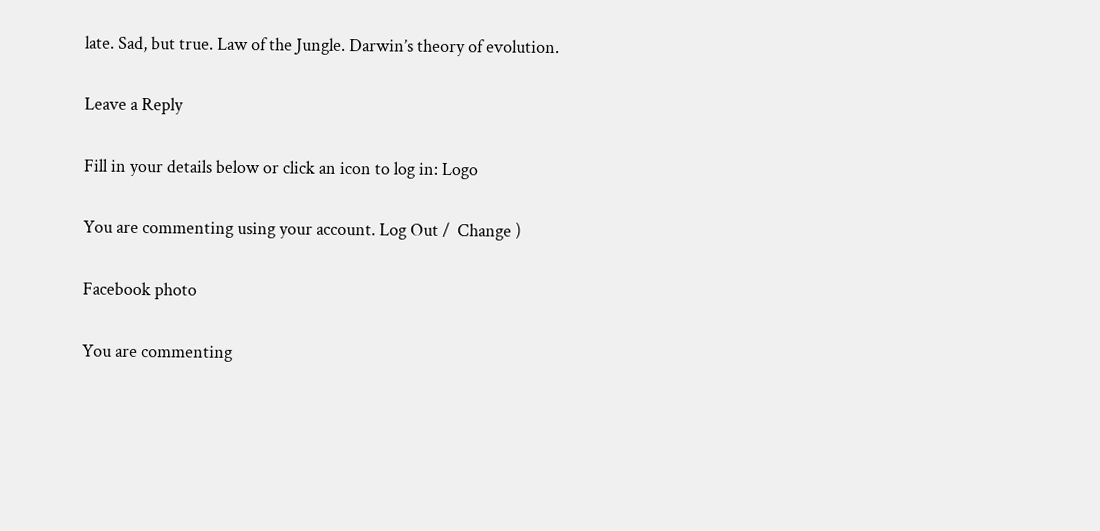late. Sad, but true. Law of the Jungle. Darwin’s theory of evolution.

Leave a Reply

Fill in your details below or click an icon to log in: Logo

You are commenting using your account. Log Out /  Change )

Facebook photo

You are commenting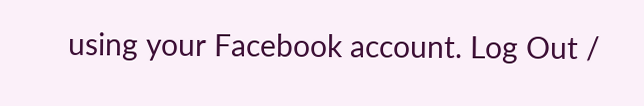using your Facebook account. Log Out /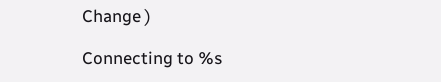Change )

Connecting to %s